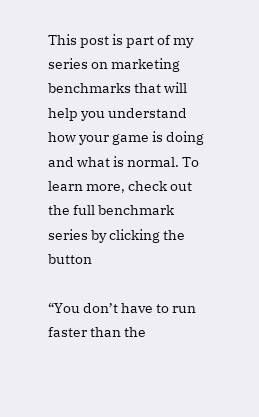This post is part of my series on marketing benchmarks that will help you understand how your game is doing and what is normal. To learn more, check out the full benchmark series by clicking the button

“You don’t have to run faster than the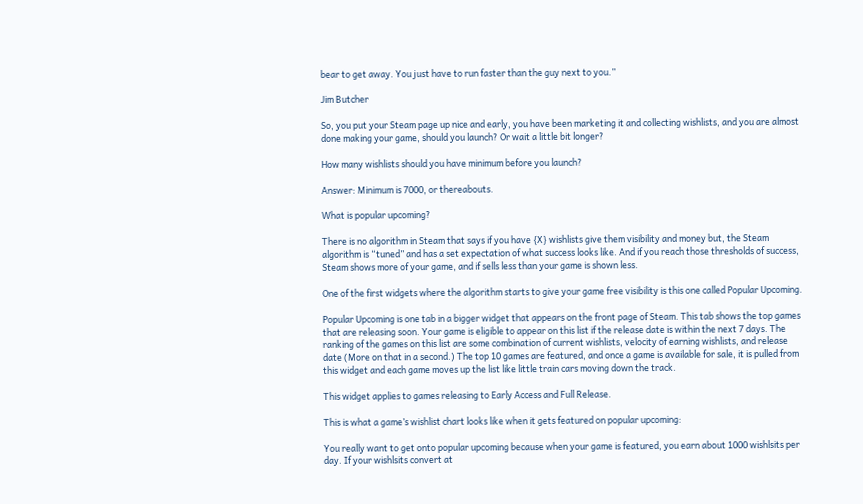bear to get away. You just have to run faster than the guy next to you.”

Jim Butcher

So, you put your Steam page up nice and early, you have been marketing it and collecting wishlists, and you are almost done making your game, should you launch? Or wait a little bit longer?

How many wishlists should you have minimum before you launch?

Answer: Minimum is 7000, or thereabouts.

What is popular upcoming?

There is no algorithm in Steam that says if you have {X} wishlists give them visibility and money but, the Steam algorithm is “tuned” and has a set expectation of what success looks like. And if you reach those thresholds of success, Steam shows more of your game, and if sells less than your game is shown less.

One of the first widgets where the algorithm starts to give your game free visibility is this one called Popular Upcoming.

Popular Upcoming is one tab in a bigger widget that appears on the front page of Steam. This tab shows the top games that are releasing soon. Your game is eligible to appear on this list if the release date is within the next 7 days. The ranking of the games on this list are some combination of current wishlists, velocity of earning wishlists, and release date (More on that in a second.) The top 10 games are featured, and once a game is available for sale, it is pulled from this widget and each game moves up the list like little train cars moving down the track.

This widget applies to games releasing to Early Access and Full Release.

This is what a game’s wishlist chart looks like when it gets featured on popular upcoming:

You really want to get onto popular upcoming because when your game is featured, you earn about 1000 wishlsits per day. If your wishlsits convert at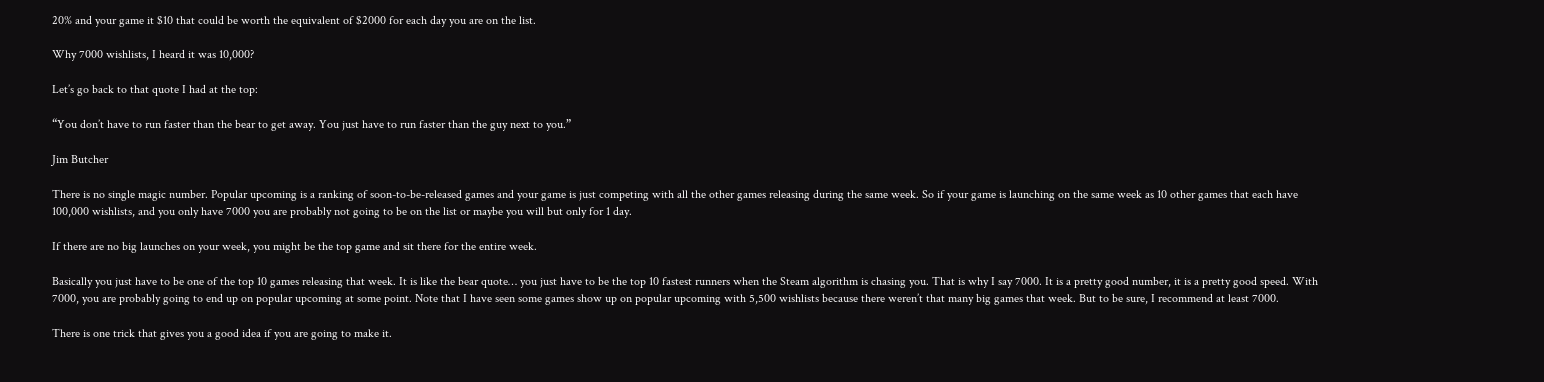20% and your game it $10 that could be worth the equivalent of $2000 for each day you are on the list.

Why 7000 wishlists, I heard it was 10,000?

Let’s go back to that quote I had at the top:

“You don’t have to run faster than the bear to get away. You just have to run faster than the guy next to you.”

Jim Butcher

There is no single magic number. Popular upcoming is a ranking of soon-to-be-released games and your game is just competing with all the other games releasing during the same week. So if your game is launching on the same week as 10 other games that each have 100,000 wishlists, and you only have 7000 you are probably not going to be on the list or maybe you will but only for 1 day.

If there are no big launches on your week, you might be the top game and sit there for the entire week.

Basically you just have to be one of the top 10 games releasing that week. It is like the bear quote… you just have to be the top 10 fastest runners when the Steam algorithm is chasing you. That is why I say 7000. It is a pretty good number, it is a pretty good speed. With 7000, you are probably going to end up on popular upcoming at some point. Note that I have seen some games show up on popular upcoming with 5,500 wishlists because there weren’t that many big games that week. But to be sure, I recommend at least 7000.

There is one trick that gives you a good idea if you are going to make it.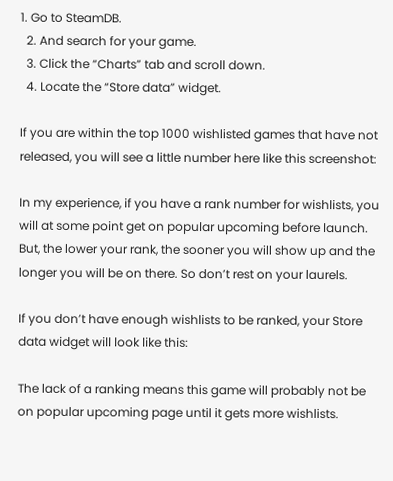1. Go to SteamDB.
  2. And search for your game.
  3. Click the “Charts” tab and scroll down.
  4. Locate the “Store data” widget.

If you are within the top 1000 wishlisted games that have not released, you will see a little number here like this screenshot:

In my experience, if you have a rank number for wishlists, you will at some point get on popular upcoming before launch. But, the lower your rank, the sooner you will show up and the longer you will be on there. So don’t rest on your laurels.

If you don’t have enough wishlists to be ranked, your Store data widget will look like this:

The lack of a ranking means this game will probably not be on popular upcoming page until it gets more wishlists.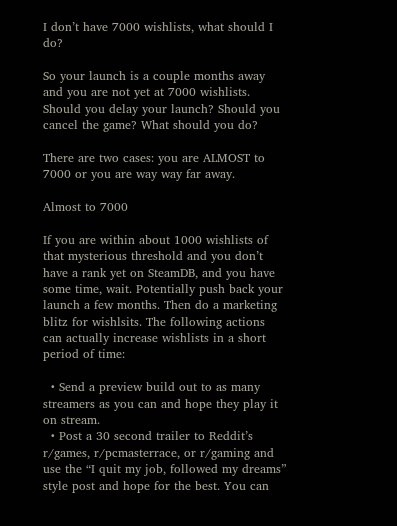I don’t have 7000 wishlists, what should I do?

So your launch is a couple months away and you are not yet at 7000 wishlists. Should you delay your launch? Should you cancel the game? What should you do?

There are two cases: you are ALMOST to 7000 or you are way way far away.

Almost to 7000

If you are within about 1000 wishlists of that mysterious threshold and you don’t have a rank yet on SteamDB, and you have some time, wait. Potentially push back your launch a few months. Then do a marketing blitz for wishlsits. The following actions can actually increase wishlists in a short period of time:

  • Send a preview build out to as many streamers as you can and hope they play it on stream.
  • Post a 30 second trailer to Reddit’s r/games, r/pcmasterrace, or r/gaming and use the “I quit my job, followed my dreams” style post and hope for the best. You can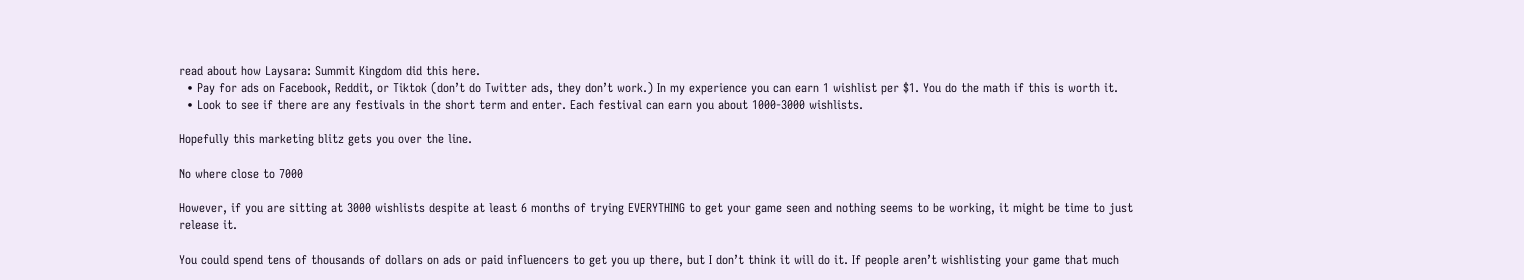read about how Laysara: Summit Kingdom did this here.
  • Pay for ads on Facebook, Reddit, or Tiktok (don’t do Twitter ads, they don’t work.) In my experience you can earn 1 wishlist per $1. You do the math if this is worth it.
  • Look to see if there are any festivals in the short term and enter. Each festival can earn you about 1000-3000 wishlists.

Hopefully this marketing blitz gets you over the line.

No where close to 7000

However, if you are sitting at 3000 wishlists despite at least 6 months of trying EVERYTHING to get your game seen and nothing seems to be working, it might be time to just release it.

You could spend tens of thousands of dollars on ads or paid influencers to get you up there, but I don’t think it will do it. If people aren’t wishlisting your game that much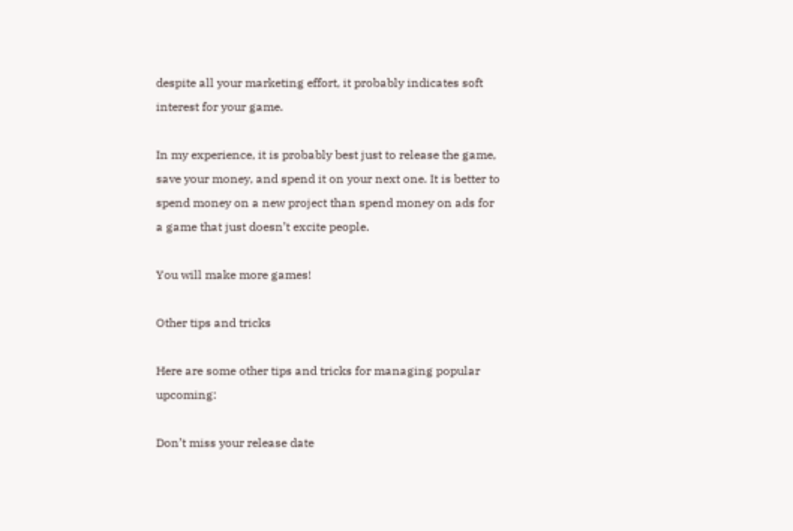despite all your marketing effort, it probably indicates soft interest for your game.

In my experience, it is probably best just to release the game, save your money, and spend it on your next one. It is better to spend money on a new project than spend money on ads for a game that just doesn’t excite people.

You will make more games!

Other tips and tricks

Here are some other tips and tricks for managing popular upcoming:

Don’t miss your release date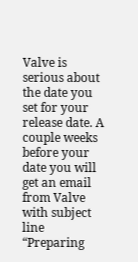Valve is serious about the date you set for your release date. A couple weeks before your date you will get an email from Valve with subject line “Preparing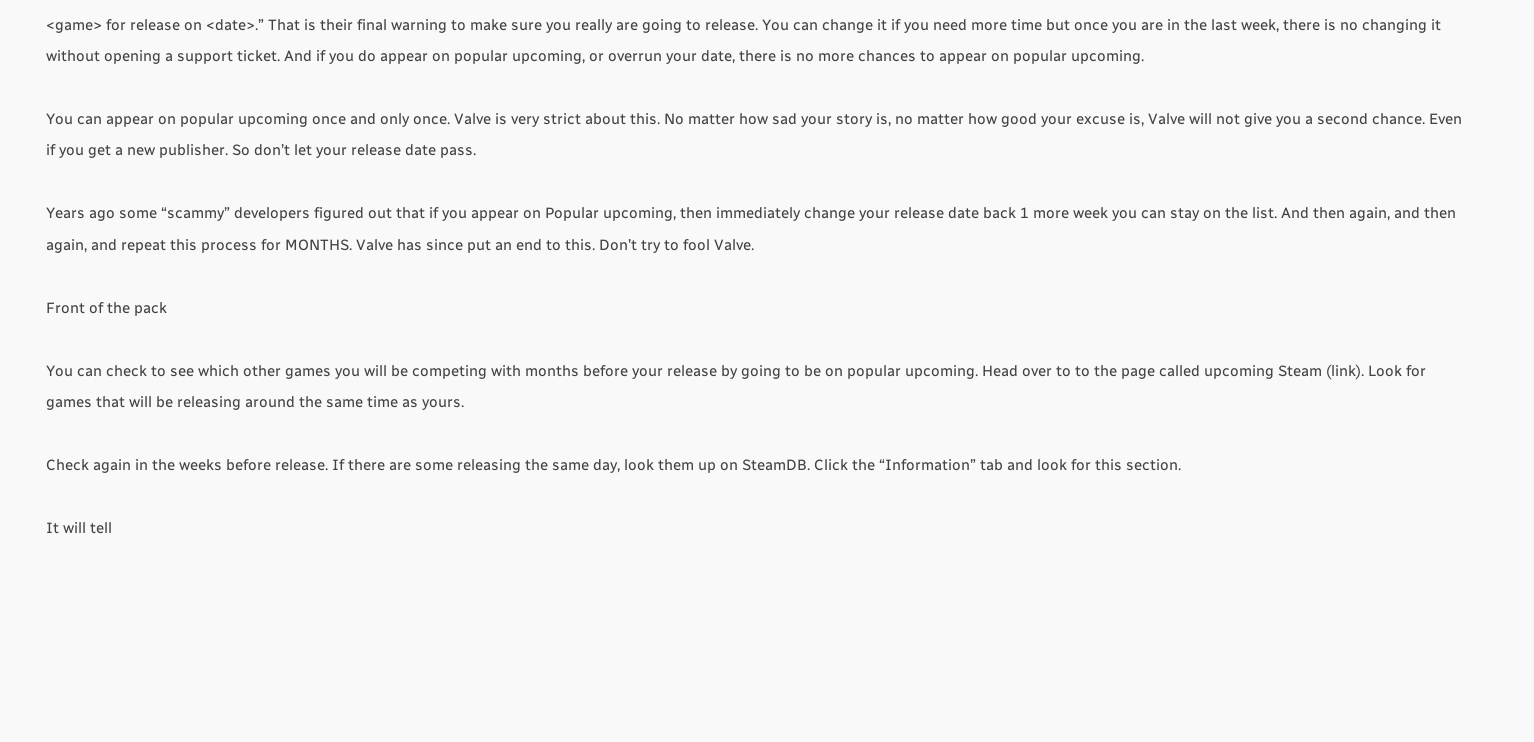<game> for release on <date>.” That is their final warning to make sure you really are going to release. You can change it if you need more time but once you are in the last week, there is no changing it without opening a support ticket. And if you do appear on popular upcoming, or overrun your date, there is no more chances to appear on popular upcoming.

You can appear on popular upcoming once and only once. Valve is very strict about this. No matter how sad your story is, no matter how good your excuse is, Valve will not give you a second chance. Even if you get a new publisher. So don’t let your release date pass.

Years ago some “scammy” developers figured out that if you appear on Popular upcoming, then immediately change your release date back 1 more week you can stay on the list. And then again, and then again, and repeat this process for MONTHS. Valve has since put an end to this. Don’t try to fool Valve.

Front of the pack

You can check to see which other games you will be competing with months before your release by going to be on popular upcoming. Head over to to the page called upcoming Steam (link). Look for games that will be releasing around the same time as yours.

Check again in the weeks before release. If there are some releasing the same day, look them up on SteamDB. Click the “Information” tab and look for this section.

It will tell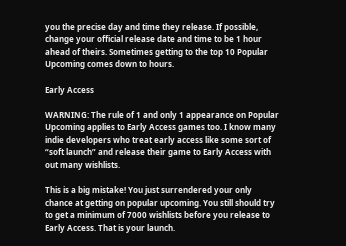you the precise day and time they release. If possible, change your official release date and time to be 1 hour ahead of theirs. Sometimes getting to the top 10 Popular Upcoming comes down to hours.

Early Access

WARNING: The rule of 1 and only 1 appearance on Popular Upcoming applies to Early Access games too. I know many indie developers who treat early access like some sort of “soft launch” and release their game to Early Access with out many wishlists.

This is a big mistake! You just surrendered your only chance at getting on popular upcoming. You still should try to get a minimum of 7000 wishlists before you release to Early Access. That is your launch.